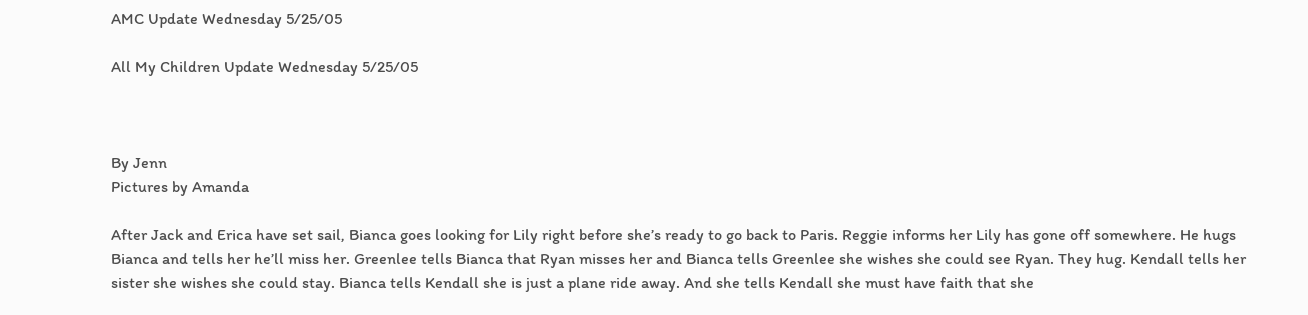AMC Update Wednesday 5/25/05

All My Children Update Wednesday 5/25/05



By Jenn
Pictures by Amanda

After Jack and Erica have set sail, Bianca goes looking for Lily right before she’s ready to go back to Paris. Reggie informs her Lily has gone off somewhere. He hugs Bianca and tells her he’ll miss her. Greenlee tells Bianca that Ryan misses her and Bianca tells Greenlee she wishes she could see Ryan. They hug. Kendall tells her sister she wishes she could stay. Bianca tells Kendall she is just a plane ride away. And she tells Kendall she must have faith that she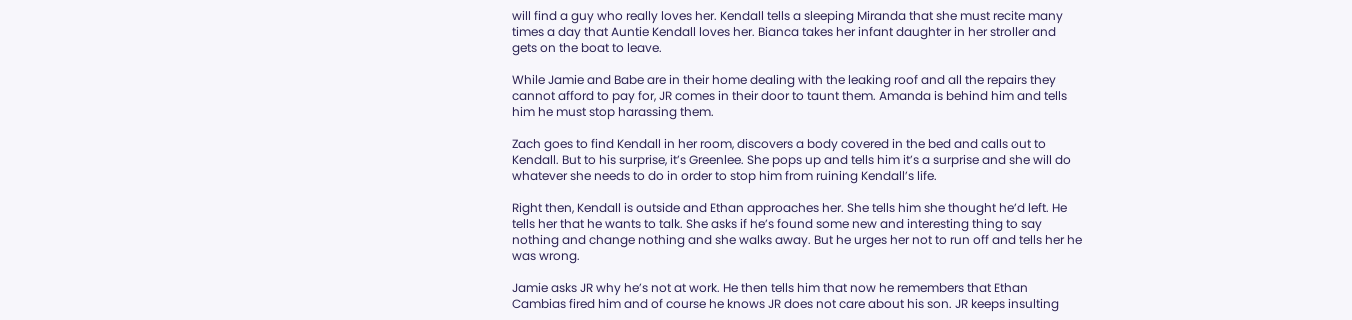will find a guy who really loves her. Kendall tells a sleeping Miranda that she must recite many times a day that Auntie Kendall loves her. Bianca takes her infant daughter in her stroller and gets on the boat to leave.

While Jamie and Babe are in their home dealing with the leaking roof and all the repairs they cannot afford to pay for, JR comes in their door to taunt them. Amanda is behind him and tells him he must stop harassing them.

Zach goes to find Kendall in her room, discovers a body covered in the bed and calls out to Kendall. But to his surprise, it’s Greenlee. She pops up and tells him it’s a surprise and she will do whatever she needs to do in order to stop him from ruining Kendall’s life.

Right then, Kendall is outside and Ethan approaches her. She tells him she thought he’d left. He tells her that he wants to talk. She asks if he’s found some new and interesting thing to say nothing and change nothing and she walks away. But he urges her not to run off and tells her he was wrong.

Jamie asks JR why he’s not at work. He then tells him that now he remembers that Ethan Cambias fired him and of course he knows JR does not care about his son. JR keeps insulting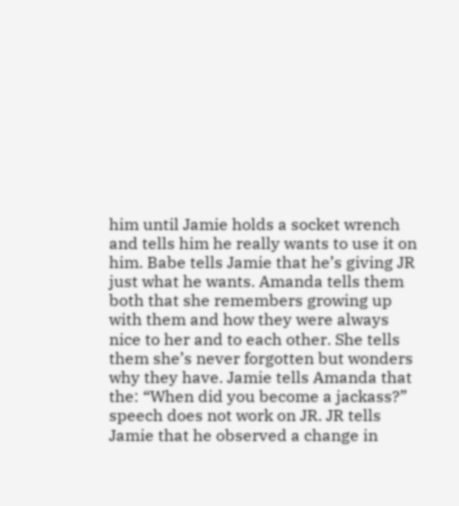him until Jamie holds a socket wrench and tells him he really wants to use it on him. Babe tells Jamie that he’s giving JR just what he wants. Amanda tells them both that she remembers growing up with them and how they were always nice to her and to each other. She tells them she’s never forgotten but wonders why they have. Jamie tells Amanda that the: “When did you become a jackass?” speech does not work on JR. JR tells Jamie that he observed a change in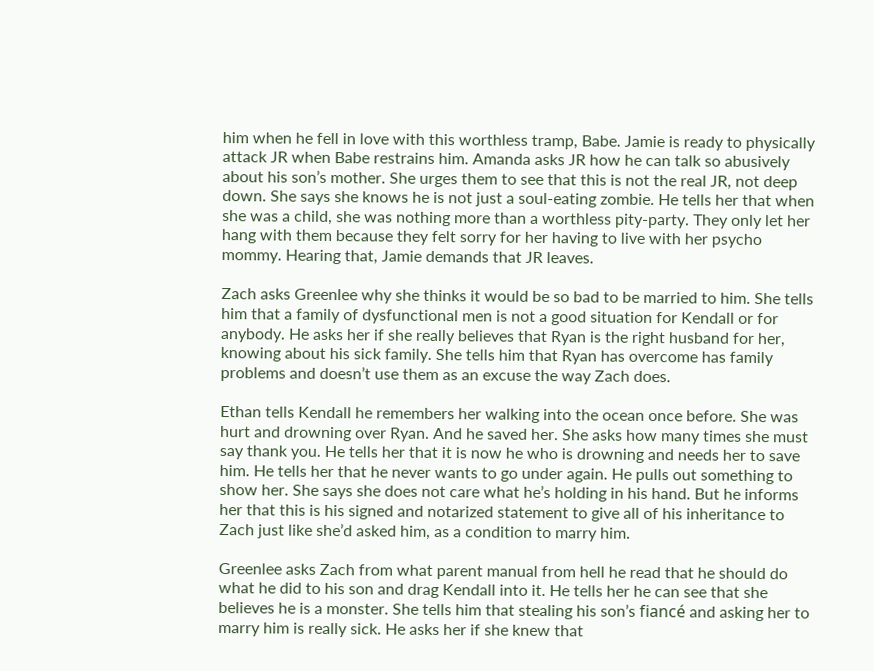him when he fell in love with this worthless tramp, Babe. Jamie is ready to physically attack JR when Babe restrains him. Amanda asks JR how he can talk so abusively about his son’s mother. She urges them to see that this is not the real JR, not deep down. She says she knows he is not just a soul-eating zombie. He tells her that when she was a child, she was nothing more than a worthless pity-party. They only let her hang with them because they felt sorry for her having to live with her psycho mommy. Hearing that, Jamie demands that JR leaves.

Zach asks Greenlee why she thinks it would be so bad to be married to him. She tells him that a family of dysfunctional men is not a good situation for Kendall or for anybody. He asks her if she really believes that Ryan is the right husband for her, knowing about his sick family. She tells him that Ryan has overcome has family problems and doesn’t use them as an excuse the way Zach does.

Ethan tells Kendall he remembers her walking into the ocean once before. She was hurt and drowning over Ryan. And he saved her. She asks how many times she must say thank you. He tells her that it is now he who is drowning and needs her to save him. He tells her that he never wants to go under again. He pulls out something to show her. She says she does not care what he’s holding in his hand. But he informs her that this is his signed and notarized statement to give all of his inheritance to Zach just like she’d asked him, as a condition to marry him.

Greenlee asks Zach from what parent manual from hell he read that he should do what he did to his son and drag Kendall into it. He tells her he can see that she believes he is a monster. She tells him that stealing his son’s fiancé and asking her to marry him is really sick. He asks her if she knew that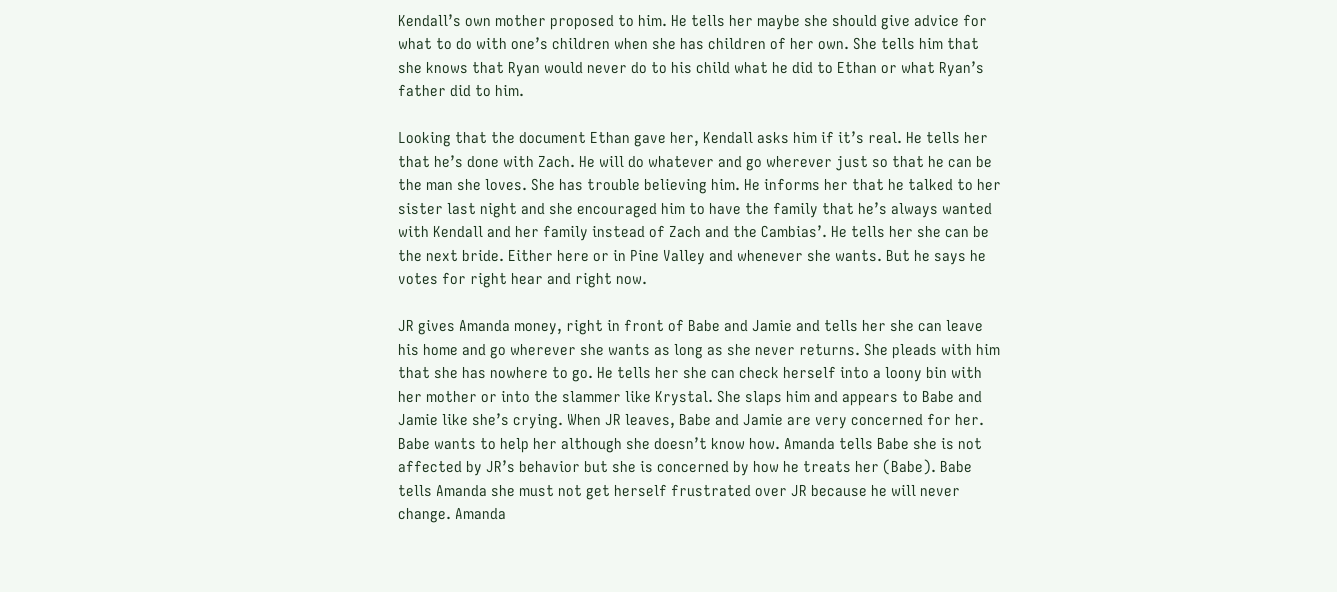Kendall’s own mother proposed to him. He tells her maybe she should give advice for what to do with one’s children when she has children of her own. She tells him that she knows that Ryan would never do to his child what he did to Ethan or what Ryan’s father did to him.

Looking that the document Ethan gave her, Kendall asks him if it’s real. He tells her that he’s done with Zach. He will do whatever and go wherever just so that he can be the man she loves. She has trouble believing him. He informs her that he talked to her sister last night and she encouraged him to have the family that he’s always wanted with Kendall and her family instead of Zach and the Cambias’. He tells her she can be the next bride. Either here or in Pine Valley and whenever she wants. But he says he votes for right hear and right now.

JR gives Amanda money, right in front of Babe and Jamie and tells her she can leave his home and go wherever she wants as long as she never returns. She pleads with him that she has nowhere to go. He tells her she can check herself into a loony bin with her mother or into the slammer like Krystal. She slaps him and appears to Babe and Jamie like she’s crying. When JR leaves, Babe and Jamie are very concerned for her. Babe wants to help her although she doesn’t know how. Amanda tells Babe she is not affected by JR’s behavior but she is concerned by how he treats her (Babe). Babe tells Amanda she must not get herself frustrated over JR because he will never change. Amanda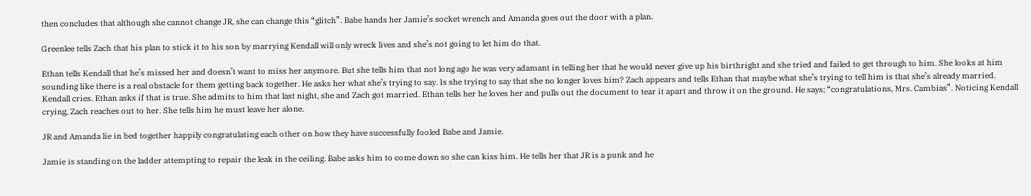then concludes that although she cannot change JR, she can change this “glitch”. Babe hands her Jamie’s socket wrench and Amanda goes out the door with a plan.

Greenlee tells Zach that his plan to stick it to his son by marrying Kendall will only wreck lives and she’s not going to let him do that.

Ethan tells Kendall that he’s missed her and doesn’t want to miss her anymore. But she tells him that not long ago he was very adamant in telling her that he would never give up his birthright and she tried and failed to get through to him. She looks at him sounding like there is a real obstacle for them getting back together. He asks her what she’s trying to say. Is she trying to say that she no longer loves him? Zach appears and tells Ethan that maybe what she’s trying to tell him is that she’s already married. Kendall cries. Ethan asks if that is true. She admits to him that last night, she and Zach got married. Ethan tells her he loves her and pulls out the document to tear it apart and throw it on the ground. He says; “congratulations, Mrs. Cambias”. Noticing Kendall crying, Zach reaches out to her. She tells him he must leave her alone.

JR and Amanda lie in bed together happily congratulating each other on how they have successfully fooled Babe and Jamie.

Jamie is standing on the ladder attempting to repair the leak in the ceiling. Babe asks him to come down so she can kiss him. He tells her that JR is a punk and he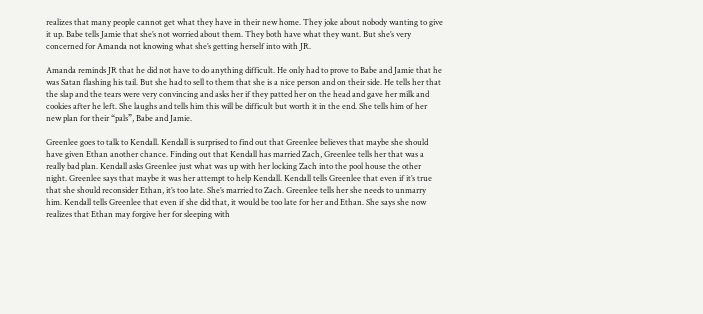realizes that many people cannot get what they have in their new home. They joke about nobody wanting to give it up. Babe tells Jamie that she’s not worried about them. They both have what they want. But she’s very concerned for Amanda not knowing what she’s getting herself into with JR.

Amanda reminds JR that he did not have to do anything difficult. He only had to prove to Babe and Jamie that he was Satan flashing his tail. But she had to sell to them that she is a nice person and on their side. He tells her that the slap and the tears were very convincing and asks her if they patted her on the head and gave her milk and cookies after he left. She laughs and tells him this will be difficult but worth it in the end. She tells him of her new plan for their “pals”, Babe and Jamie.

Greenlee goes to talk to Kendall. Kendall is surprised to find out that Greenlee believes that maybe she should have given Ethan another chance. Finding out that Kendall has married Zach, Greenlee tells her that was a really bad plan. Kendall asks Greenlee just what was up with her locking Zach into the pool house the other night. Greenlee says that maybe it was her attempt to help Kendall. Kendall tells Greenlee that even if it’s true that she should reconsider Ethan, it’s too late. She’s married to Zach. Greenlee tells her she needs to unmarry him. Kendall tells Greenlee that even if she did that, it would be too late for her and Ethan. She says she now realizes that Ethan may forgive her for sleeping with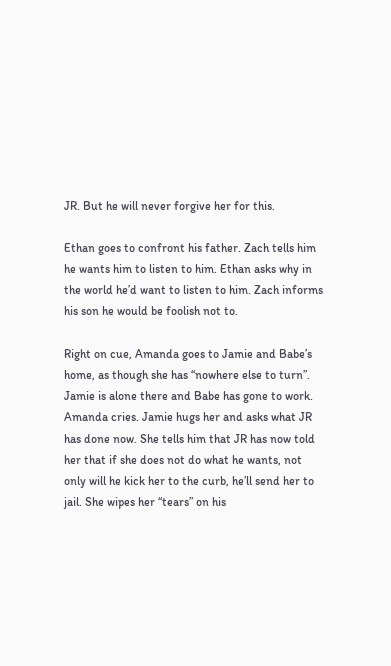JR. But he will never forgive her for this.

Ethan goes to confront his father. Zach tells him he wants him to listen to him. Ethan asks why in the world he’d want to listen to him. Zach informs his son he would be foolish not to.

Right on cue, Amanda goes to Jamie and Babe’s home, as though she has “nowhere else to turn”. Jamie is alone there and Babe has gone to work. Amanda cries. Jamie hugs her and asks what JR has done now. She tells him that JR has now told her that if she does not do what he wants, not only will he kick her to the curb, he’ll send her to jail. She wipes her “tears” on his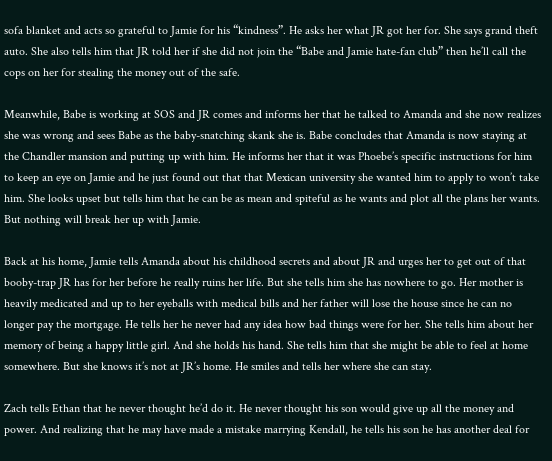sofa blanket and acts so grateful to Jamie for his “kindness”. He asks her what JR got her for. She says grand theft auto. She also tells him that JR told her if she did not join the “Babe and Jamie hate-fan club” then he’ll call the cops on her for stealing the money out of the safe.

Meanwhile, Babe is working at SOS and JR comes and informs her that he talked to Amanda and she now realizes she was wrong and sees Babe as the baby-snatching skank she is. Babe concludes that Amanda is now staying at the Chandler mansion and putting up with him. He informs her that it was Phoebe’s specific instructions for him to keep an eye on Jamie and he just found out that that Mexican university she wanted him to apply to won’t take him. She looks upset but tells him that he can be as mean and spiteful as he wants and plot all the plans her wants. But nothing will break her up with Jamie.

Back at his home, Jamie tells Amanda about his childhood secrets and about JR and urges her to get out of that booby-trap JR has for her before he really ruins her life. But she tells him she has nowhere to go. Her mother is heavily medicated and up to her eyeballs with medical bills and her father will lose the house since he can no longer pay the mortgage. He tells her he never had any idea how bad things were for her. She tells him about her memory of being a happy little girl. And she holds his hand. She tells him that she might be able to feel at home somewhere. But she knows it’s not at JR’s home. He smiles and tells her where she can stay.

Zach tells Ethan that he never thought he’d do it. He never thought his son would give up all the money and power. And realizing that he may have made a mistake marrying Kendall, he tells his son he has another deal for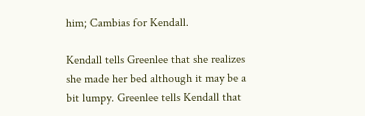him; Cambias for Kendall.

Kendall tells Greenlee that she realizes she made her bed although it may be a bit lumpy. Greenlee tells Kendall that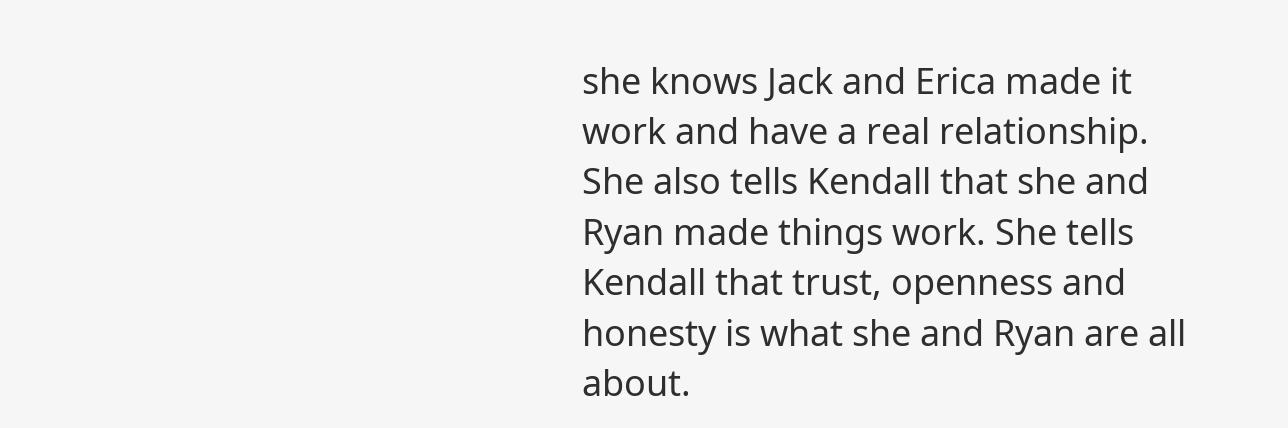she knows Jack and Erica made it work and have a real relationship. She also tells Kendall that she and Ryan made things work. She tells Kendall that trust, openness and honesty is what she and Ryan are all about.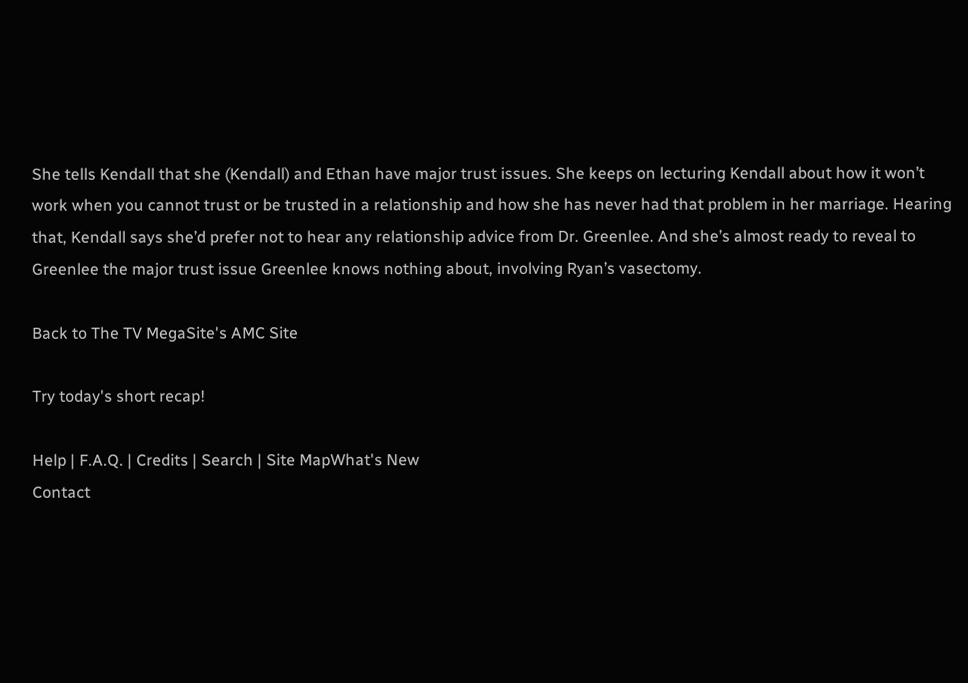She tells Kendall that she (Kendall) and Ethan have major trust issues. She keeps on lecturing Kendall about how it won’t work when you cannot trust or be trusted in a relationship and how she has never had that problem in her marriage. Hearing that, Kendall says she’d prefer not to hear any relationship advice from Dr. Greenlee. And she’s almost ready to reveal to Greenlee the major trust issue Greenlee knows nothing about, involving Ryan’s vasectomy.

Back to The TV MegaSite's AMC Site

Try today's short recap!

Help | F.A.Q. | Credits | Search | Site MapWhat's New
Contact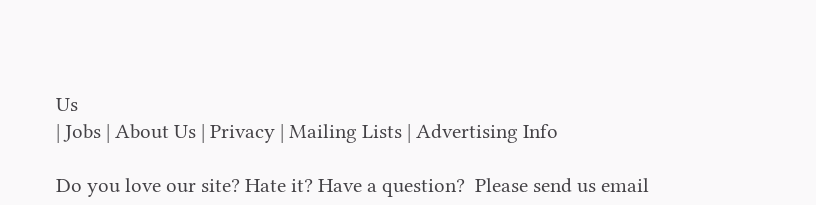Us
| Jobs | About Us | Privacy | Mailing Lists | Advertising Info

Do you love our site? Hate it? Have a question?  Please send us email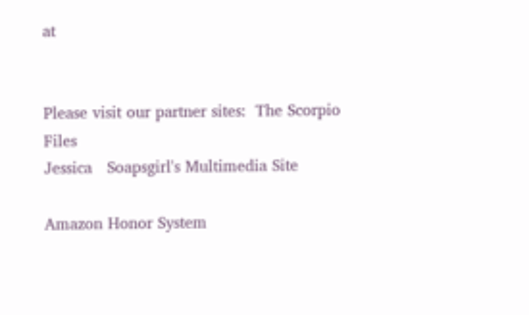at


Please visit our partner sites:  The Scorpio Files
Jessica   Soapsgirl's Multimedia Site

Amazon Honor System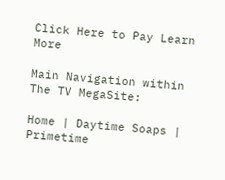Click Here to Pay Learn More

Main Navigation within The TV MegaSite:

Home | Daytime Soaps | Primetime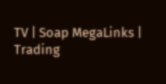TV | Soap MegaLinks | Trading